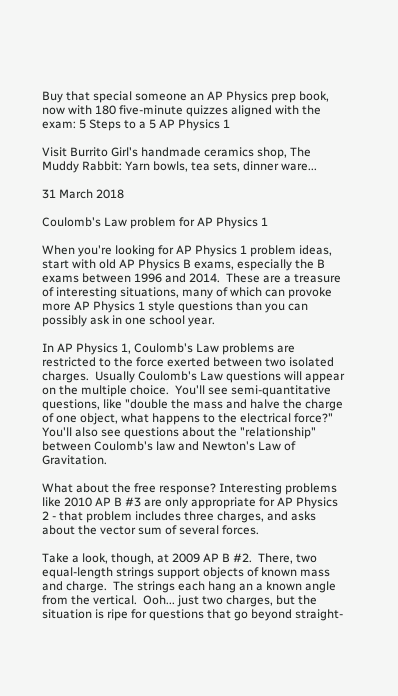Buy that special someone an AP Physics prep book, now with 180 five-minute quizzes aligned with the exam: 5 Steps to a 5 AP Physics 1

Visit Burrito Girl's handmade ceramics shop, The Muddy Rabbit: Yarn bowls, tea sets, dinner ware...

31 March 2018

Coulomb's Law problem for AP Physics 1

When you're looking for AP Physics 1 problem ideas, start with old AP Physics B exams, especially the B exams between 1996 and 2014.  These are a treasure of interesting situations, many of which can provoke more AP Physics 1 style questions than you can possibly ask in one school year.

In AP Physics 1, Coulomb's Law problems are restricted to the force exerted between two isolated charges.  Usually Coulomb's Law questions will appear on the multiple choice.  You'll see semi-quantitative questions, like "double the mass and halve the charge of one object, what happens to the electrical force?"  You'll also see questions about the "relationship" between Coulomb's law and Newton's Law of Gravitation.

What about the free response? Interesting problems like 2010 AP B #3 are only appropriate for AP Physics 2 - that problem includes three charges, and asks about the vector sum of several forces.

Take a look, though, at 2009 AP B #2.  There, two equal-length strings support objects of known mass and charge.  The strings each hang an a known angle from the vertical.  Ooh... just two charges, but the situation is ripe for questions that go beyond straight-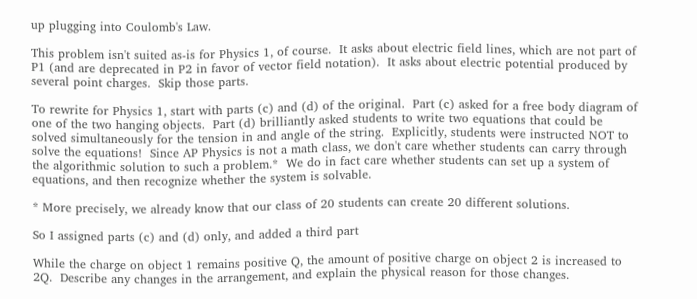up plugging into Coulomb's Law.

This problem isn't suited as-is for Physics 1, of course.  It asks about electric field lines, which are not part of P1 (and are deprecated in P2 in favor of vector field notation).  It asks about electric potential produced by several point charges.  Skip those parts.

To rewrite for Physics 1, start with parts (c) and (d) of the original.  Part (c) asked for a free body diagram of one of the two hanging objects.  Part (d) brilliantly asked students to write two equations that could be solved simultaneously for the tension in and angle of the string.  Explicitly, students were instructed NOT to solve the equations!  Since AP Physics is not a math class, we don't care whether students can carry through the algorithmic solution to such a problem.*  We do in fact care whether students can set up a system of equations, and then recognize whether the system is solvable.

* More precisely, we already know that our class of 20 students can create 20 different solutions.

So I assigned parts (c) and (d) only, and added a third part

While the charge on object 1 remains positive Q, the amount of positive charge on object 2 is increased to 2Q.  Describe any changes in the arrangement, and explain the physical reason for those changes.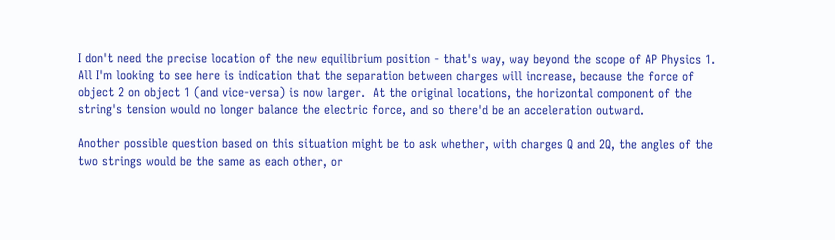I don't need the precise location of the new equilibrium position - that's way, way beyond the scope of AP Physics 1.  All I'm looking to see here is indication that the separation between charges will increase, because the force of object 2 on object 1 (and vice-versa) is now larger.  At the original locations, the horizontal component of the string's tension would no longer balance the electric force, and so there'd be an acceleration outward.

Another possible question based on this situation might be to ask whether, with charges Q and 2Q, the angles of the two strings would be the same as each other, or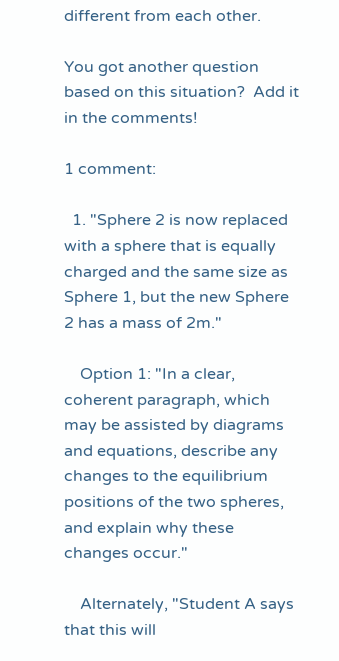different from each other.

You got another question based on this situation?  Add it in the comments!

1 comment:

  1. "Sphere 2 is now replaced with a sphere that is equally charged and the same size as Sphere 1, but the new Sphere 2 has a mass of 2m."

    Option 1: "In a clear, coherent paragraph, which may be assisted by diagrams and equations, describe any changes to the equilibrium positions of the two spheres, and explain why these changes occur."

    Alternately, "Student A says that this will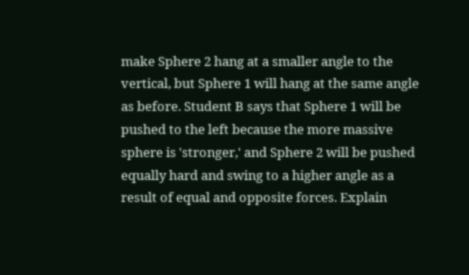make Sphere 2 hang at a smaller angle to the vertical, but Sphere 1 will hang at the same angle as before. Student B says that Sphere 1 will be pushed to the left because the more massive sphere is 'stronger,' and Sphere 2 will be pushed equally hard and swing to a higher angle as a result of equal and opposite forces. Explain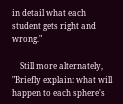in detail what each student gets right and wrong."

    Still more alternately, "Briefly explain: what will happen to each sphere's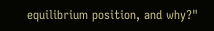equilibrium position, and why?"